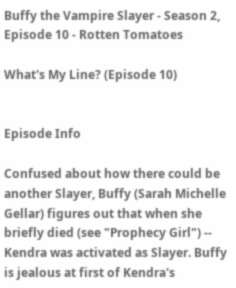Buffy the Vampire Slayer - Season 2, Episode 10 - Rotten Tomatoes

What's My Line? (Episode 10)


Episode Info

Confused about how there could be another Slayer, Buffy (Sarah Michelle Gellar) figures out that when she briefly died (see "Prophecy Girl") -- Kendra was activated as Slayer. Buffy is jealous at first of Kendra's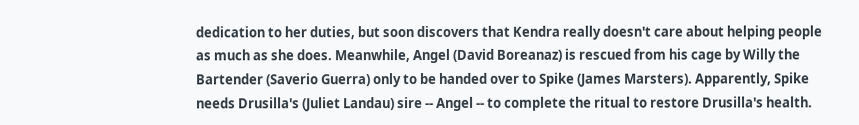dedication to her duties, but soon discovers that Kendra really doesn't care about helping people as much as she does. Meanwhile, Angel (David Boreanaz) is rescued from his cage by Willy the Bartender (Saverio Guerra) only to be handed over to Spike (James Marsters). Apparently, Spike needs Drusilla's (Juliet Landau) sire -- Angel -- to complete the ritual to restore Drusilla's health.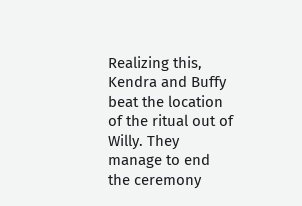Realizing this, Kendra and Buffy beat the location of the ritual out of Willy. They manage to end the ceremony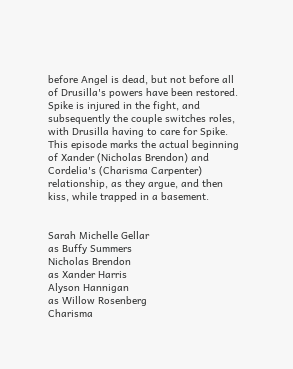before Angel is dead, but not before all of Drusilla's powers have been restored. Spike is injured in the fight, and subsequently the couple switches roles, with Drusilla having to care for Spike. This episode marks the actual beginning of Xander (Nicholas Brendon) and Cordelia's (Charisma Carpenter) relationship, as they argue, and then kiss, while trapped in a basement.


Sarah Michelle Gellar
as Buffy Summers
Nicholas Brendon
as Xander Harris
Alyson Hannigan
as Willow Rosenberg
Charisma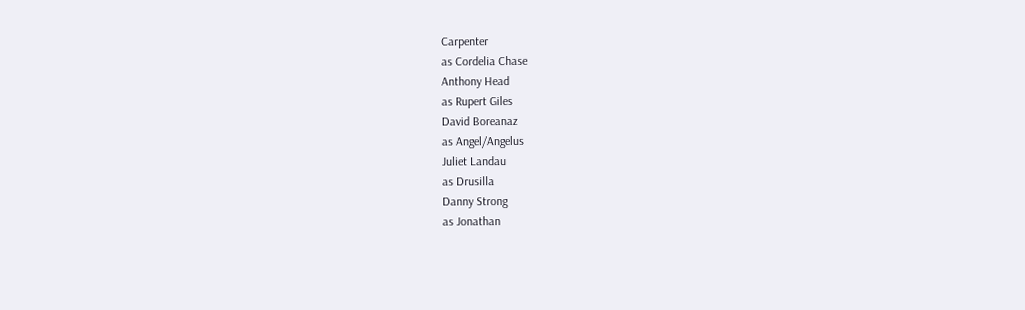Carpenter
as Cordelia Chase
Anthony Head
as Rupert Giles
David Boreanaz
as Angel/Angelus
Juliet Landau
as Drusilla
Danny Strong
as Jonathan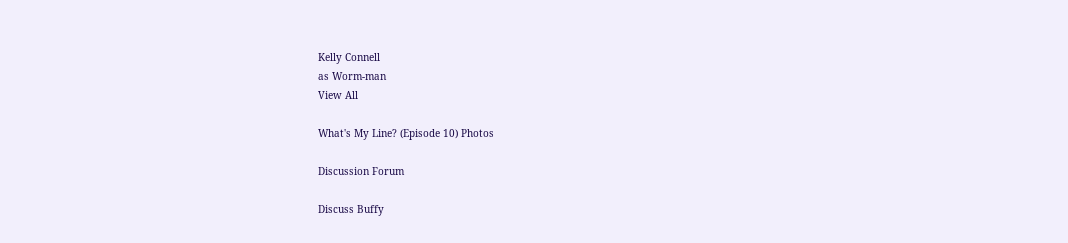Kelly Connell
as Worm-man
View All

What's My Line? (Episode 10) Photos

Discussion Forum

Discuss Buffy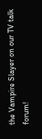the Vampire Slayer on our TV talk forum!